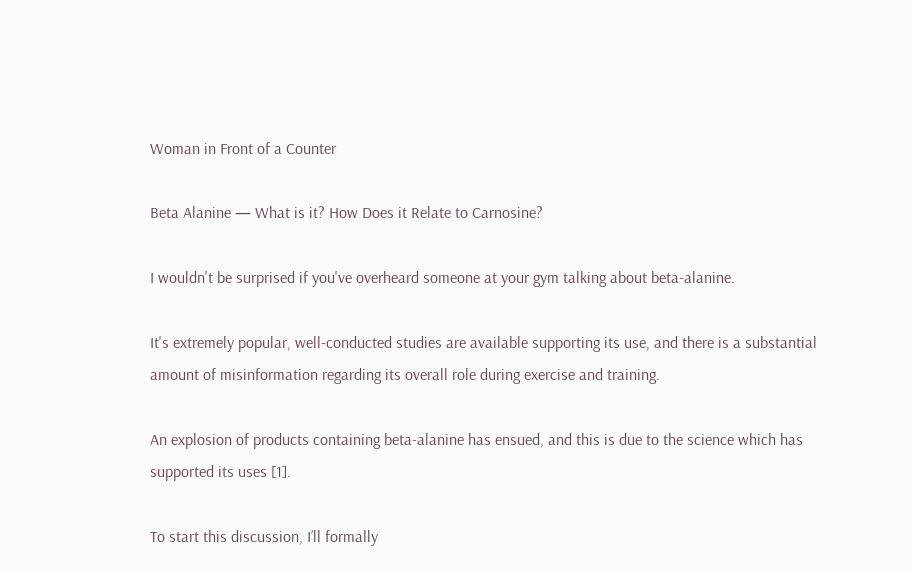Woman in Front of a Counter

Beta Alanine — What is it? How Does it Relate to Carnosine?

I wouldn't be surprised if you've overheard someone at your gym talking about beta-alanine.

It's extremely popular, well-conducted studies are available supporting its use, and there is a substantial amount of misinformation regarding its overall role during exercise and training.

An explosion of products containing beta-alanine has ensued, and this is due to the science which has supported its uses [1].

To start this discussion, I’ll formally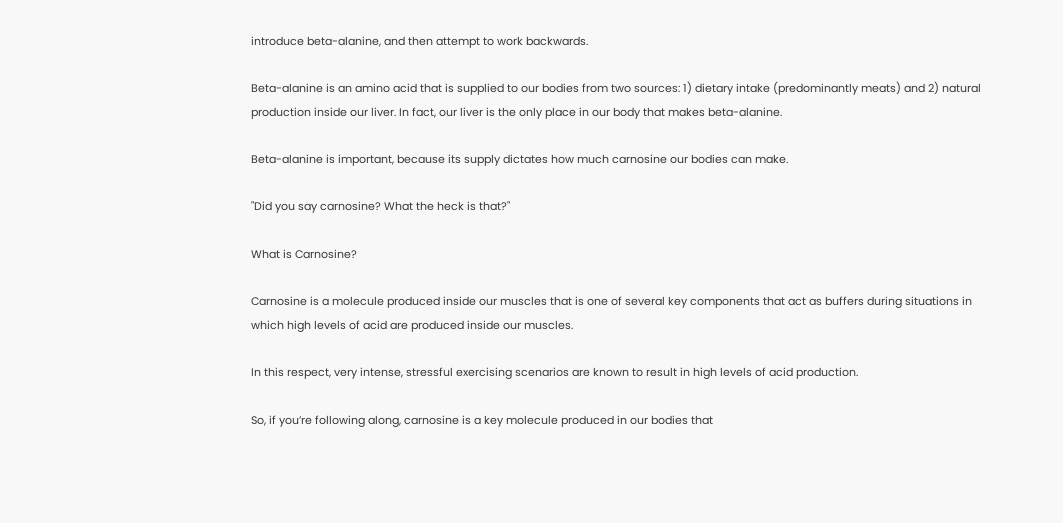introduce beta-alanine, and then attempt to work backwards.

Beta-alanine is an amino acid that is supplied to our bodies from two sources: 1) dietary intake (predominantly meats) and 2) natural production inside our liver. In fact, our liver is the only place in our body that makes beta-alanine.

Beta-alanine is important, because its supply dictates how much carnosine our bodies can make.

"Did you say carnosine? What the heck is that?"

What is Carnosine?

Carnosine is a molecule produced inside our muscles that is one of several key components that act as buffers during situations in which high levels of acid are produced inside our muscles.

In this respect, very intense, stressful exercising scenarios are known to result in high levels of acid production.

So, if you’re following along, carnosine is a key molecule produced in our bodies that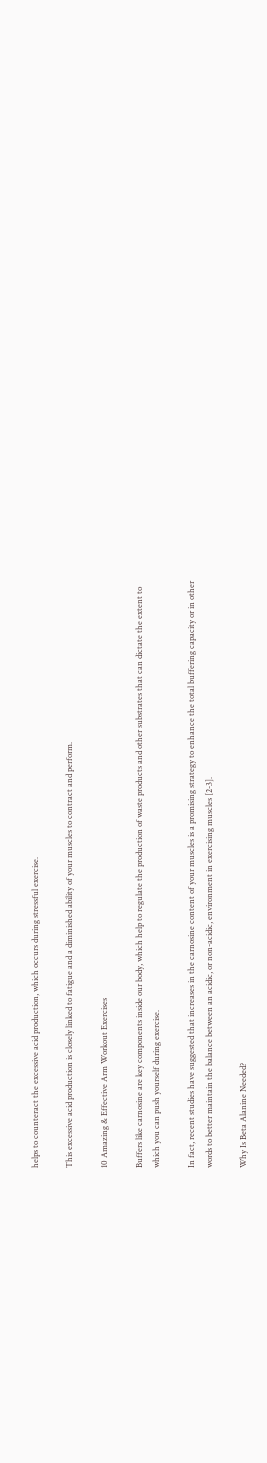helps to counteract the excessive acid production, which occurs during stressful exercise.

This excessive acid production is closely linked to fatigue and a diminished ability of your muscles to contract and perform.

10 Amazing & Effective Arm Workout Exercises

Buffers like carnosine are key components inside our body, which help to regulate the production of waste products and other substrates that can dictate the extent to which you can push yourself during exercise.

In fact, recent studies have suggested that increases in the carnosine content of your muscles is a promising strategy to enhance the total buffering capacity or in other words to better maintain the balance between an acidic, or non-acidic, environment in exercising muscles [2-3].

Why Is Beta Alanine Needed?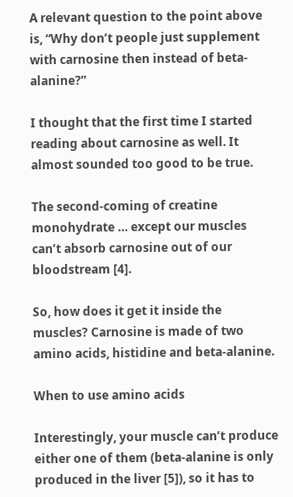A relevant question to the point above is, “Why don’t people just supplement with carnosine then instead of beta-alanine?”

I thought that the first time I started reading about carnosine as well. It almost sounded too good to be true.

The second-coming of creatine monohydrate … except our muscles can’t absorb carnosine out of our bloodstream [4].

So, how does it get it inside the muscles? Carnosine is made of two amino acids, histidine and beta-alanine.

When to use amino acids

Interestingly, your muscle can’t produce either one of them (beta-alanine is only produced in the liver [5]), so it has to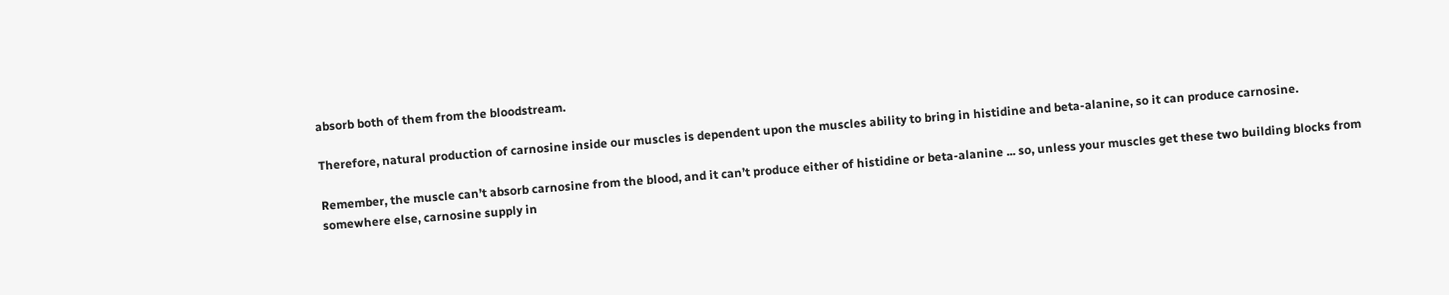absorb both of them from the bloodstream.

Therefore, natural production of carnosine inside our muscles is dependent upon the muscles ability to bring in histidine and beta-alanine, so it can produce carnosine.

Remember, the muscle can’t absorb carnosine from the blood, and it can’t produce either of histidine or beta-alanine ... so, unless your muscles get these two building blocks from somewhere else, carnosine supply in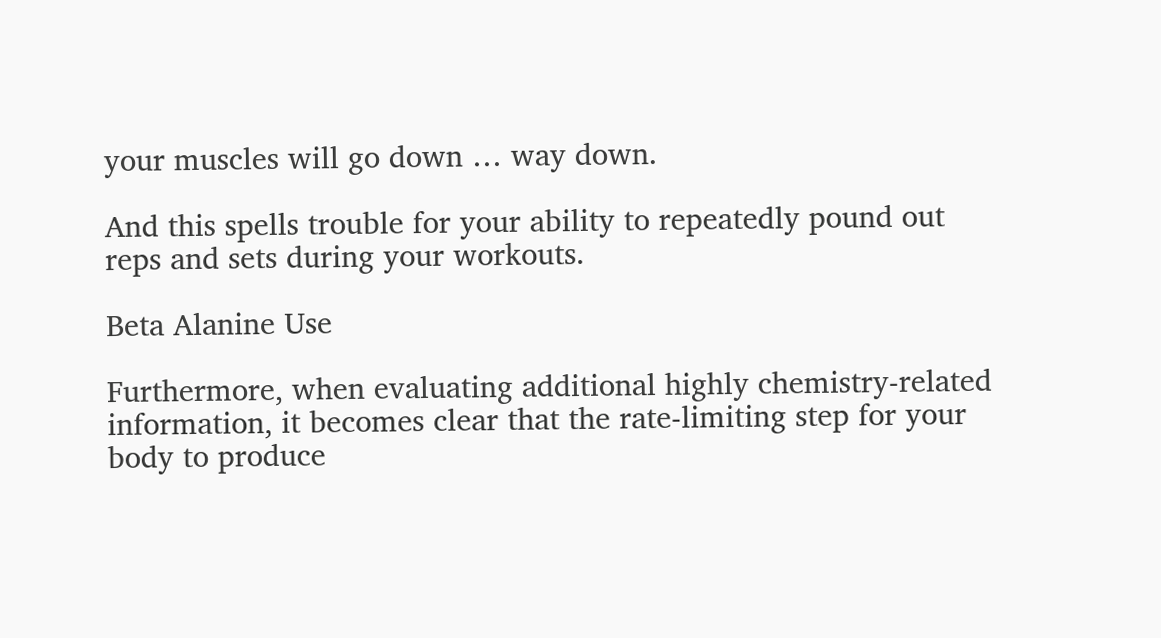your muscles will go down … way down.

And this spells trouble for your ability to repeatedly pound out reps and sets during your workouts.

Beta Alanine Use

Furthermore, when evaluating additional highly chemistry-related information, it becomes clear that the rate-limiting step for your body to produce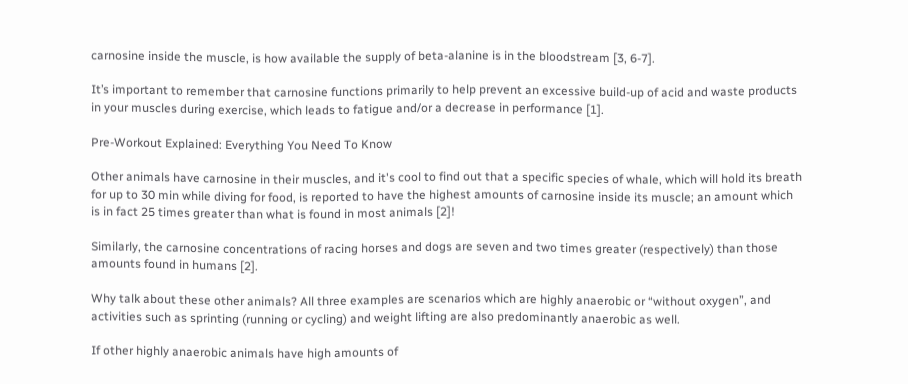carnosine inside the muscle, is how available the supply of beta-alanine is in the bloodstream [3, 6-7].

It’s important to remember that carnosine functions primarily to help prevent an excessive build-up of acid and waste products in your muscles during exercise, which leads to fatigue and/or a decrease in performance [1].

Pre-Workout Explained: Everything You Need To Know

Other animals have carnosine in their muscles, and it's cool to find out that a specific species of whale, which will hold its breath for up to 30 min while diving for food, is reported to have the highest amounts of carnosine inside its muscle; an amount which is in fact 25 times greater than what is found in most animals [2]!

Similarly, the carnosine concentrations of racing horses and dogs are seven and two times greater (respectively) than those amounts found in humans [2].

Why talk about these other animals? All three examples are scenarios which are highly anaerobic or “without oxygen”, and activities such as sprinting (running or cycling) and weight lifting are also predominantly anaerobic as well.

If other highly anaerobic animals have high amounts of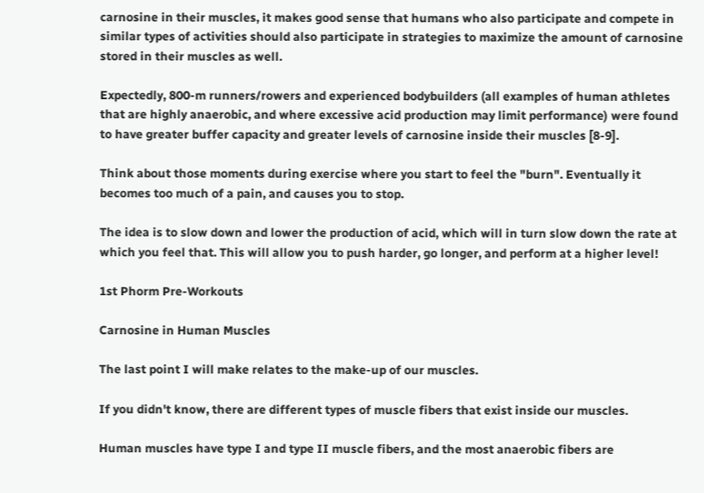carnosine in their muscles, it makes good sense that humans who also participate and compete in similar types of activities should also participate in strategies to maximize the amount of carnosine stored in their muscles as well.

Expectedly, 800-m runners/rowers and experienced bodybuilders (all examples of human athletes that are highly anaerobic, and where excessive acid production may limit performance) were found to have greater buffer capacity and greater levels of carnosine inside their muscles [8-9].

Think about those moments during exercise where you start to feel the "burn". Eventually it becomes too much of a pain, and causes you to stop.

The idea is to slow down and lower the production of acid, which will in turn slow down the rate at which you feel that. This will allow you to push harder, go longer, and perform at a higher level!

1st Phorm Pre-Workouts

Carnosine in Human Muscles

The last point I will make relates to the make-up of our muscles.

If you didn't know, there are different types of muscle fibers that exist inside our muscles.

Human muscles have type I and type II muscle fibers, and the most anaerobic fibers are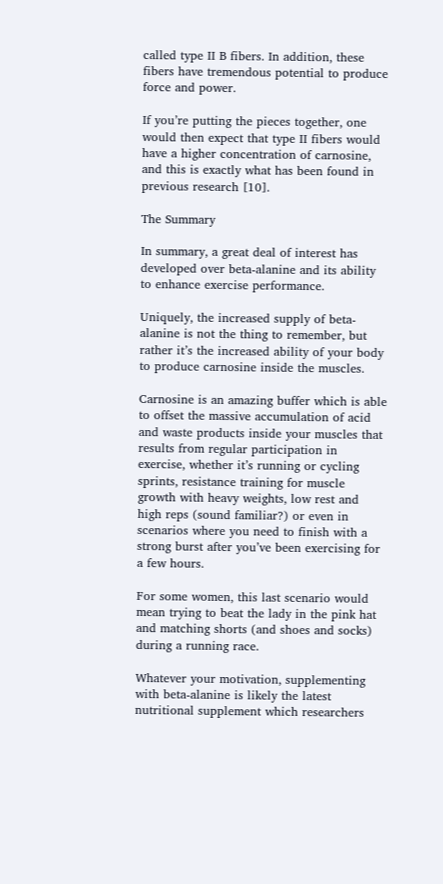called type II B fibers. In addition, these fibers have tremendous potential to produce force and power.

If you’re putting the pieces together, one would then expect that type II fibers would have a higher concentration of carnosine, and this is exactly what has been found in previous research [10].

The Summary

In summary, a great deal of interest has developed over beta-alanine and its ability to enhance exercise performance.

Uniquely, the increased supply of beta-alanine is not the thing to remember, but rather it’s the increased ability of your body to produce carnosine inside the muscles.

Carnosine is an amazing buffer which is able to offset the massive accumulation of acid and waste products inside your muscles that results from regular participation in exercise, whether it’s running or cycling sprints, resistance training for muscle growth with heavy weights, low rest and high reps (sound familiar?) or even in scenarios where you need to finish with a strong burst after you’ve been exercising for a few hours.

For some women, this last scenario would mean trying to beat the lady in the pink hat and matching shorts (and shoes and socks) during a running race.

Whatever your motivation, supplementing with beta-alanine is likely the latest nutritional supplement which researchers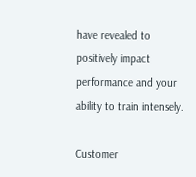have revealed to positively impact performance and your ability to train intensely.

Customer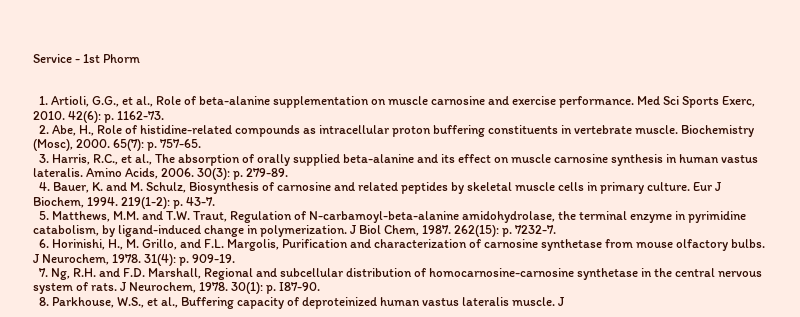Service - 1st Phorm


  1. Artioli, G.G., et al., Role of beta-alanine supplementation on muscle carnosine and exercise performance. Med Sci Sports Exerc, 2010. 42(6): p. 1162-73.
  2. Abe, H., Role of histidine-related compounds as intracellular proton buffering constituents in vertebrate muscle. Biochemistry (Mosc), 2000. 65(7): p. 757-65.
  3. Harris, R.C., et al., The absorption of orally supplied beta-alanine and its effect on muscle carnosine synthesis in human vastus lateralis. Amino Acids, 2006. 30(3): p. 279-89.
  4. Bauer, K. and M. Schulz, Biosynthesis of carnosine and related peptides by skeletal muscle cells in primary culture. Eur J Biochem, 1994. 219(1-2): p. 43-7.
  5. Matthews, M.M. and T.W. Traut, Regulation of N-carbamoyl-beta-alanine amidohydrolase, the terminal enzyme in pyrimidine catabolism, by ligand-induced change in polymerization. J Biol Chem, 1987. 262(15): p. 7232-7.
  6. Horinishi, H., M. Grillo, and F.L. Margolis, Purification and characterization of carnosine synthetase from mouse olfactory bulbs. J Neurochem, 1978. 31(4): p. 909-19.
  7. Ng, R.H. and F.D. Marshall, Regional and subcellular distribution of homocarnosine-carnosine synthetase in the central nervous system of rats. J Neurochem, 1978. 30(1): p. I87-90.
  8. Parkhouse, W.S., et al., Buffering capacity of deproteinized human vastus lateralis muscle. J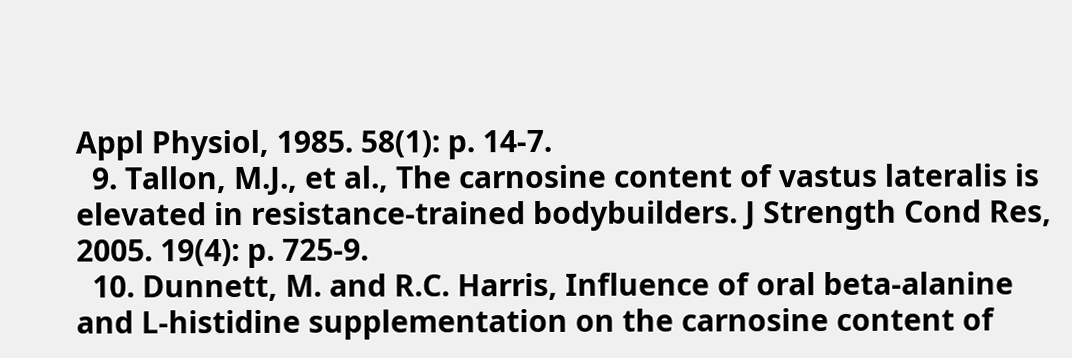Appl Physiol, 1985. 58(1): p. 14-7.
  9. Tallon, M.J., et al., The carnosine content of vastus lateralis is elevated in resistance-trained bodybuilders. J Strength Cond Res, 2005. 19(4): p. 725-9.
  10. Dunnett, M. and R.C. Harris, Influence of oral beta-alanine and L-histidine supplementation on the carnosine content of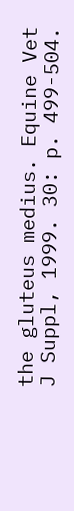the gluteus medius. Equine Vet J Suppl, 1999. 30: p. 499-504.